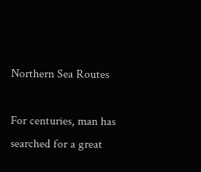Northern Sea Routes

For centuries, man has searched for a great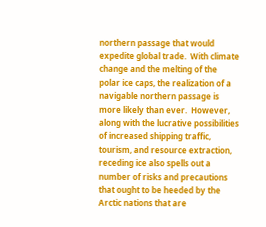northern passage that would expedite global trade.  With climate change and the melting of the polar ice caps, the realization of a navigable northern passage is more likely than ever.  However, along with the lucrative possibilities of increased shipping traffic, tourism, and resource extraction, receding ice also spells out a number of risks and precautions that ought to be heeded by the Arctic nations that are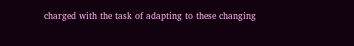charged with the task of adapting to these changing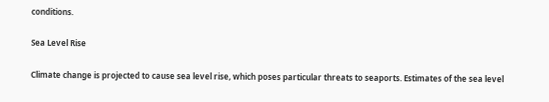conditions.

Sea Level Rise

Climate change is projected to cause sea level rise, which poses particular threats to seaports. Estimates of the sea level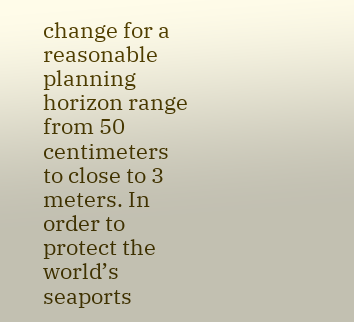change for a reasonable planning horizon range from 50 centimeters to close to 3 meters. In order to protect the world’s seaports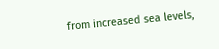from increased sea levels,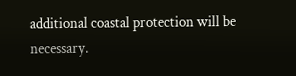additional coastal protection will be necessary.